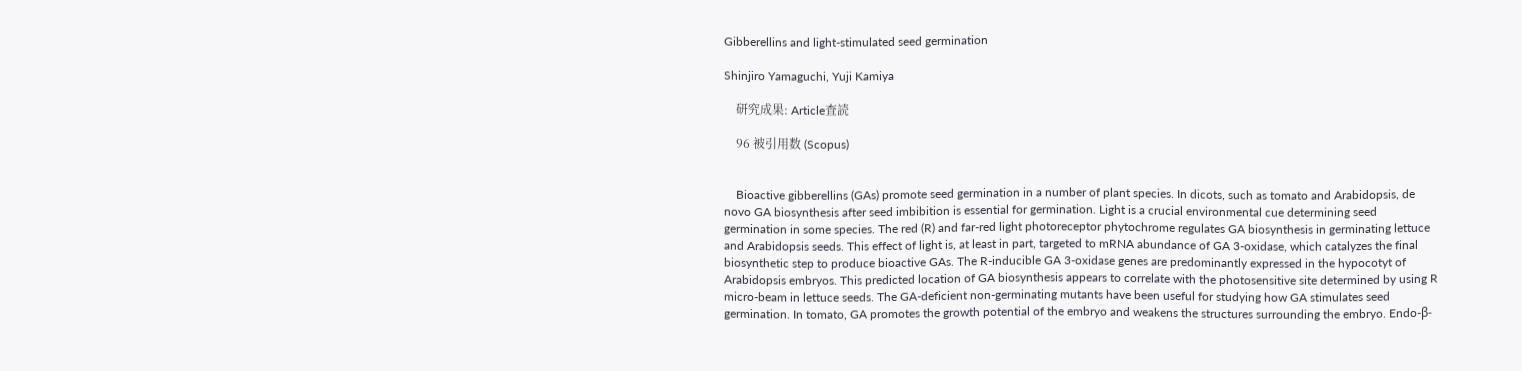Gibberellins and light-stimulated seed germination

Shinjiro Yamaguchi, Yuji Kamiya

    研究成果: Article査読

    96 被引用数 (Scopus)


    Bioactive gibberellins (GAs) promote seed germination in a number of plant species. In dicots, such as tomato and Arabidopsis, de novo GA biosynthesis after seed imbibition is essential for germination. Light is a crucial environmental cue determining seed germination in some species. The red (R) and far-red light photoreceptor phytochrome regulates GA biosynthesis in germinating lettuce and Arabidopsis seeds. This effect of light is, at least in part, targeted to mRNA abundance of GA 3-oxidase, which catalyzes the final biosynthetic step to produce bioactive GAs. The R-inducible GA 3-oxidase genes are predominantly expressed in the hypocotyt of Arabidopsis embryos. This predicted location of GA biosynthesis appears to correlate with the photosensitive site determined by using R micro-beam in lettuce seeds. The GA-deficient non-germinating mutants have been useful for studying how GA stimulates seed germination. In tomato, GA promotes the growth potential of the embryo and weakens the structures surrounding the embryo. Endo-β-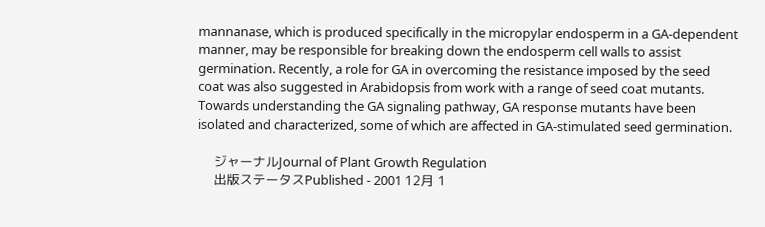mannanase, which is produced specifically in the micropylar endosperm in a GA-dependent manner, may be responsible for breaking down the endosperm cell walls to assist germination. Recently, a role for GA in overcoming the resistance imposed by the seed coat was also suggested in Arabidopsis from work with a range of seed coat mutants. Towards understanding the GA signaling pathway, GA response mutants have been isolated and characterized, some of which are affected in GA-stimulated seed germination.

    ジャーナルJournal of Plant Growth Regulation
    出版ステータスPublished - 2001 12月 1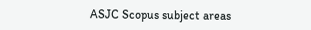ASJC Scopus subject areas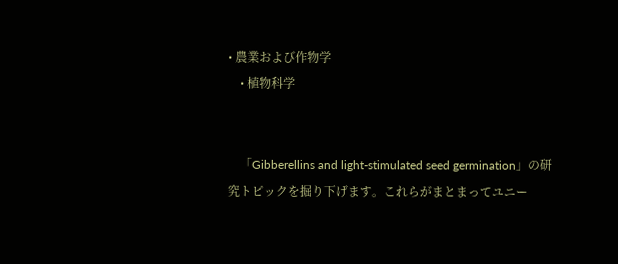• 農業および作物学
    • 植物科学


    「Gibberellins and light-stimulated seed germination」の研究トピックを掘り下げます。これらがまとまってユニー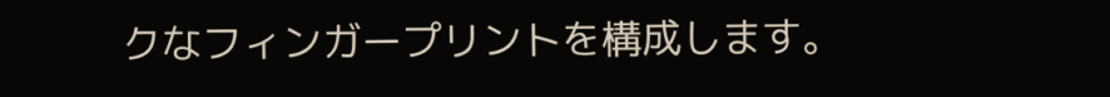クなフィンガープリントを構成します。